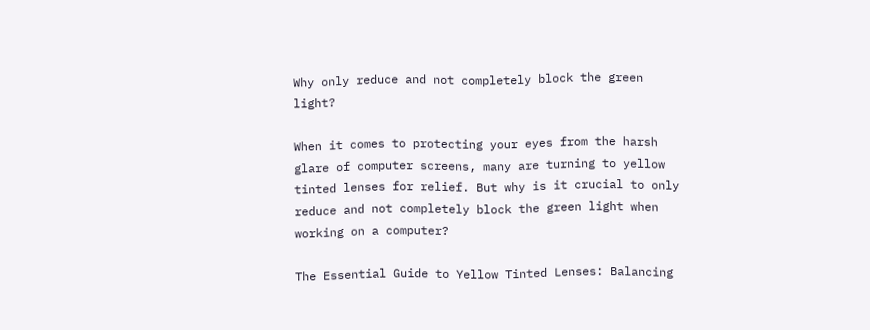Why only reduce and not completely block the green light?

When it comes to protecting your eyes from the harsh glare of computer screens, many are turning to yellow tinted lenses for relief. But why is it crucial to only reduce and not completely block the green light when working on a computer?

The Essential Guide to Yellow Tinted Lenses: Balancing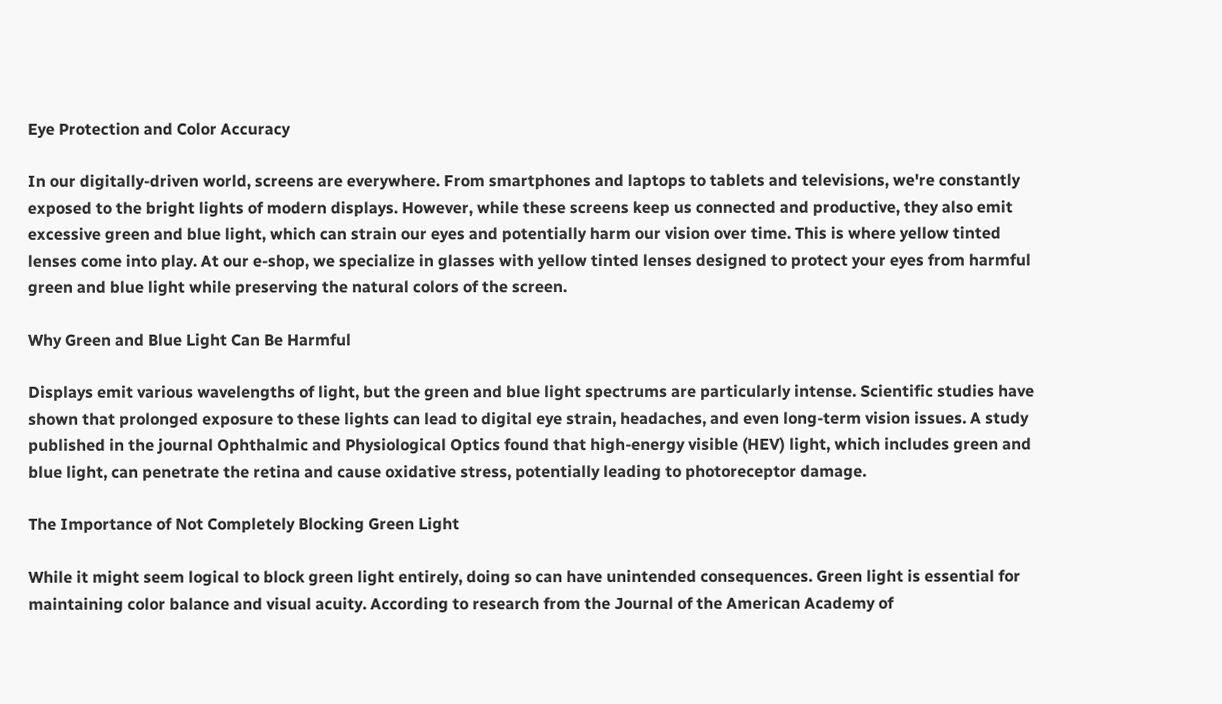Eye Protection and Color Accuracy

In our digitally-driven world, screens are everywhere. From smartphones and laptops to tablets and televisions, we're constantly exposed to the bright lights of modern displays. However, while these screens keep us connected and productive, they also emit excessive green and blue light, which can strain our eyes and potentially harm our vision over time. This is where yellow tinted lenses come into play. At our e-shop, we specialize in glasses with yellow tinted lenses designed to protect your eyes from harmful green and blue light while preserving the natural colors of the screen.

Why Green and Blue Light Can Be Harmful

Displays emit various wavelengths of light, but the green and blue light spectrums are particularly intense. Scientific studies have shown that prolonged exposure to these lights can lead to digital eye strain, headaches, and even long-term vision issues. A study published in the journal Ophthalmic and Physiological Optics found that high-energy visible (HEV) light, which includes green and blue light, can penetrate the retina and cause oxidative stress, potentially leading to photoreceptor damage.

The Importance of Not Completely Blocking Green Light

While it might seem logical to block green light entirely, doing so can have unintended consequences. Green light is essential for maintaining color balance and visual acuity. According to research from the Journal of the American Academy of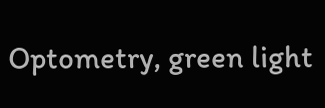Optometry, green light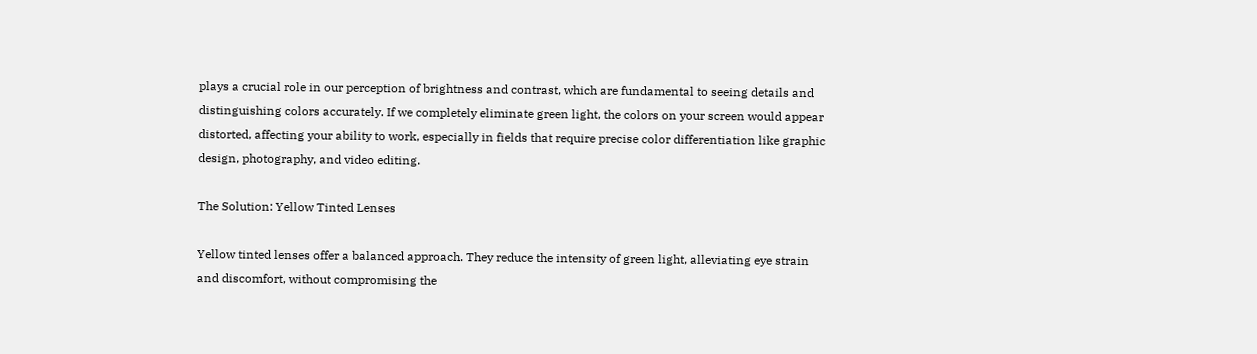plays a crucial role in our perception of brightness and contrast, which are fundamental to seeing details and distinguishing colors accurately. If we completely eliminate green light, the colors on your screen would appear distorted, affecting your ability to work, especially in fields that require precise color differentiation like graphic design, photography, and video editing.

The Solution: Yellow Tinted Lenses

Yellow tinted lenses offer a balanced approach. They reduce the intensity of green light, alleviating eye strain and discomfort, without compromising the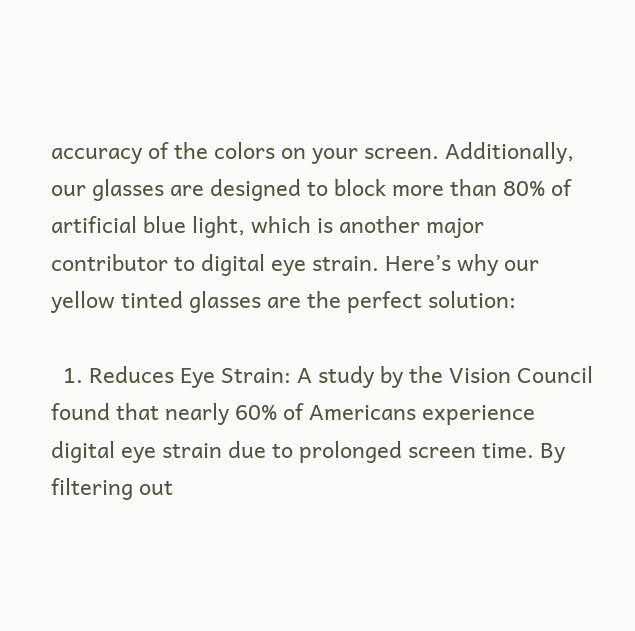accuracy of the colors on your screen. Additionally, our glasses are designed to block more than 80% of artificial blue light, which is another major contributor to digital eye strain. Here’s why our yellow tinted glasses are the perfect solution:

  1. Reduces Eye Strain: A study by the Vision Council found that nearly 60% of Americans experience digital eye strain due to prolonged screen time. By filtering out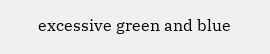excessive green and blue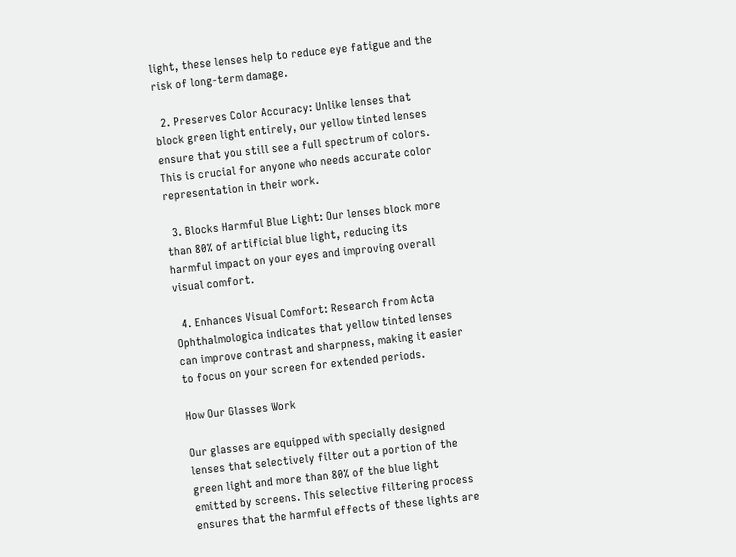light, these lenses help to reduce eye fatigue and the risk of long-term damage.

  2. Preserves Color Accuracy: Unlike lenses that block green light entirely, our yellow tinted lenses ensure that you still see a full spectrum of colors. This is crucial for anyone who needs accurate color representation in their work.

  3. Blocks Harmful Blue Light: Our lenses block more than 80% of artificial blue light, reducing its harmful impact on your eyes and improving overall visual comfort.

  4. Enhances Visual Comfort: Research from Acta Ophthalmologica indicates that yellow tinted lenses can improve contrast and sharpness, making it easier to focus on your screen for extended periods.

How Our Glasses Work

Our glasses are equipped with specially designed lenses that selectively filter out a portion of the green light and more than 80% of the blue light emitted by screens. This selective filtering process ensures that the harmful effects of these lights are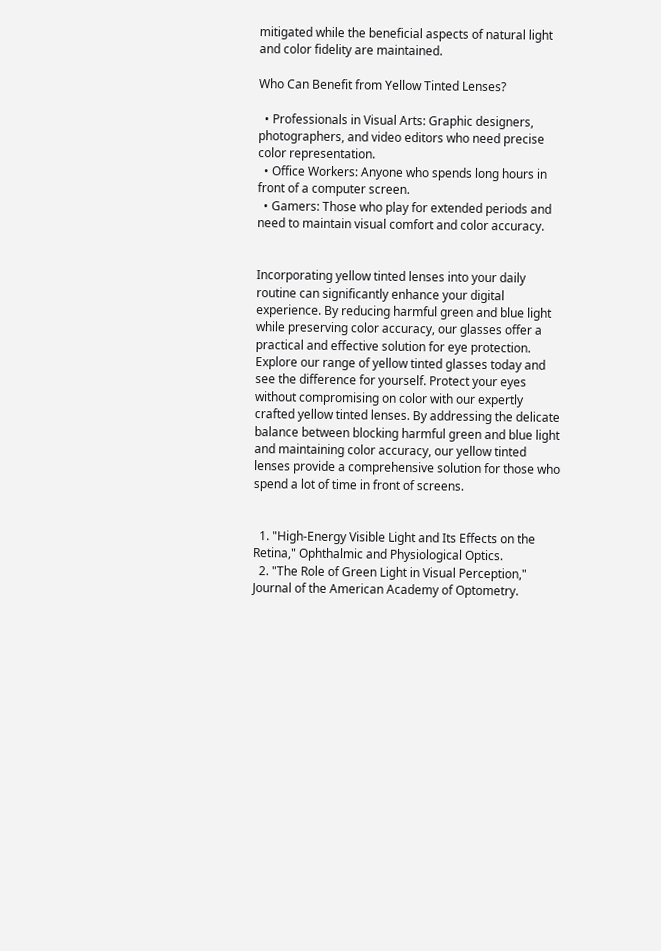mitigated while the beneficial aspects of natural light and color fidelity are maintained.

Who Can Benefit from Yellow Tinted Lenses?

  • Professionals in Visual Arts: Graphic designers, photographers, and video editors who need precise color representation.
  • Office Workers: Anyone who spends long hours in front of a computer screen.
  • Gamers: Those who play for extended periods and need to maintain visual comfort and color accuracy.


Incorporating yellow tinted lenses into your daily routine can significantly enhance your digital experience. By reducing harmful green and blue light while preserving color accuracy, our glasses offer a practical and effective solution for eye protection. Explore our range of yellow tinted glasses today and see the difference for yourself. Protect your eyes without compromising on color with our expertly crafted yellow tinted lenses. By addressing the delicate balance between blocking harmful green and blue light and maintaining color accuracy, our yellow tinted lenses provide a comprehensive solution for those who spend a lot of time in front of screens.


  1. "High-Energy Visible Light and Its Effects on the Retina," Ophthalmic and Physiological Optics.
  2. "The Role of Green Light in Visual Perception," Journal of the American Academy of Optometry.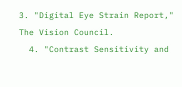3. "Digital Eye Strain Report," The Vision Council.
  4. "Contrast Sensitivity and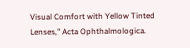Visual Comfort with Yellow Tinted Lenses," Acta Ophthalmologica.